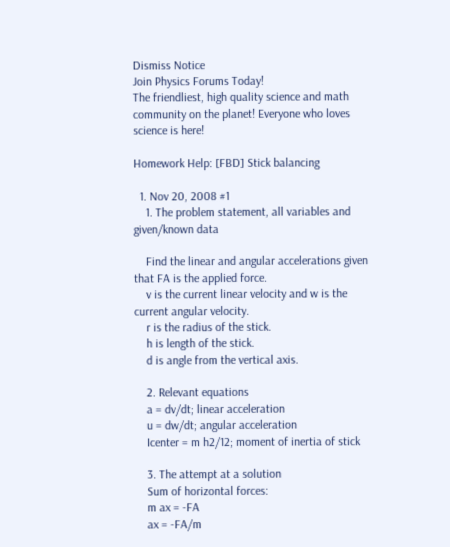Dismiss Notice
Join Physics Forums Today!
The friendliest, high quality science and math community on the planet! Everyone who loves science is here!

Homework Help: [FBD] Stick balancing

  1. Nov 20, 2008 #1
    1. The problem statement, all variables and given/known data

    Find the linear and angular accelerations given that FA is the applied force.
    v is the current linear velocity and w is the current angular velocity.
    r is the radius of the stick.
    h is length of the stick.
    d is angle from the vertical axis.

    2. Relevant equations
    a = dv/dt; linear acceleration
    u = dw/dt; angular acceleration
    Icenter = m h2/12; moment of inertia of stick

    3. The attempt at a solution
    Sum of horizontal forces:
    m ax = -FA
    ax = -FA/m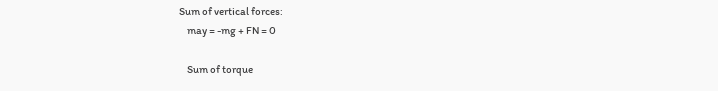Sum of vertical forces:
    may = -mg + FN = 0

    Sum of torque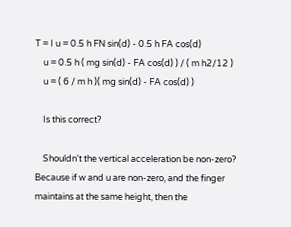T = I u = 0.5 h FN sin(d) - 0.5 h FA cos(d)
    u = 0.5 h ( mg sin(d) - FA cos(d) ) / ( m h2/12 )
    u = ( 6 / m h )( mg sin(d) - FA cos(d) )

    Is this correct?

    Shouldn't the vertical acceleration be non-zero? Because if w and u are non-zero, and the finger maintains at the same height, then the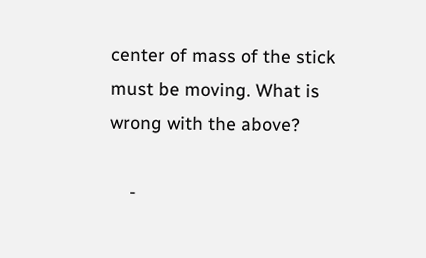center of mass of the stick must be moving. What is wrong with the above?

    -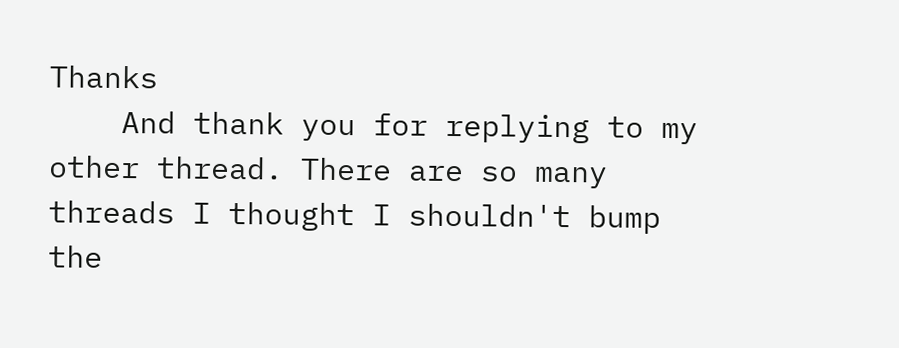Thanks
    And thank you for replying to my other thread. There are so many threads I thought I shouldn't bump the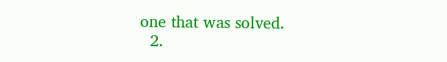one that was solved.
  2.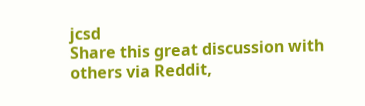jcsd
Share this great discussion with others via Reddit,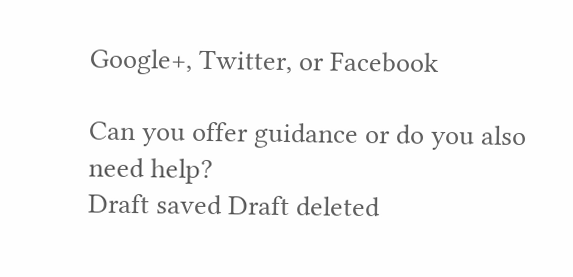Google+, Twitter, or Facebook

Can you offer guidance or do you also need help?
Draft saved Draft deleted